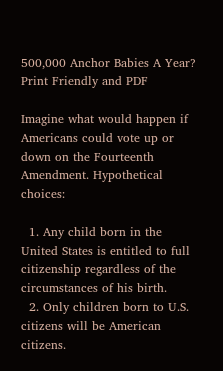500,000 Anchor Babies A Year?
Print Friendly and PDF

Imagine what would happen if Americans could vote up or down on the Fourteenth Amendment. Hypothetical choices:

  1. Any child born in the United States is entitled to full citizenship regardless of the circumstances of his birth.
  2. Only children born to U.S. citizens will be American citizens.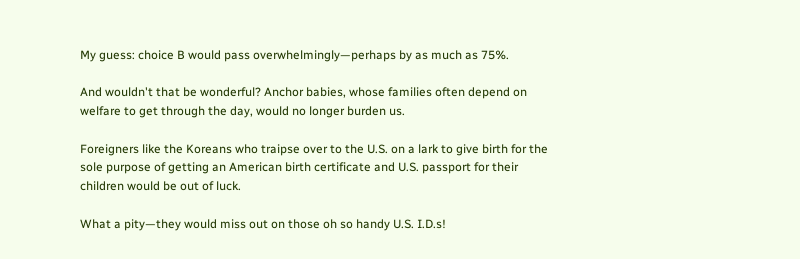My guess: choice B would pass overwhelmingly—perhaps by as much as 75%.

And wouldn't that be wonderful? Anchor babies, whose families often depend on welfare to get through the day, would no longer burden us.

Foreigners like the Koreans who traipse over to the U.S. on a lark to give birth for the sole purpose of getting an American birth certificate and U.S. passport for their children would be out of luck.

What a pity—they would miss out on those oh so handy U.S. I.D.s!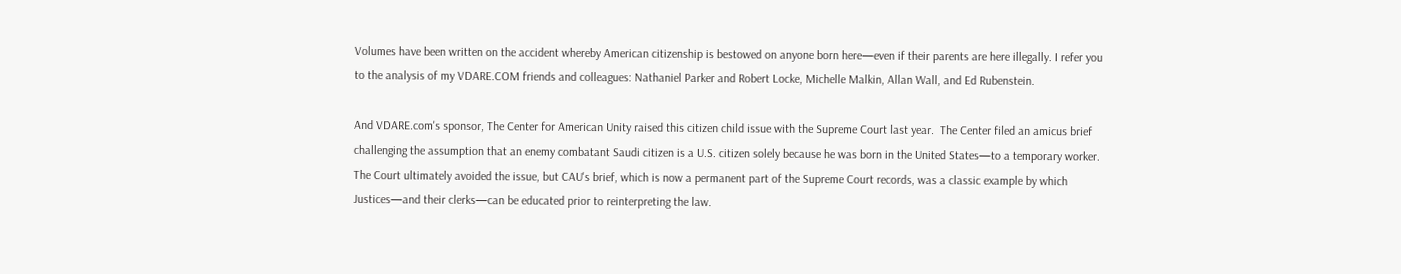Volumes have been written on the accident whereby American citizenship is bestowed on anyone born here—even if their parents are here illegally. I refer you to the analysis of my VDARE.COM friends and colleagues: Nathaniel Parker and Robert Locke, Michelle Malkin, Allan Wall, and Ed Rubenstein.

And VDARE.com's sponsor, The Center for American Unity raised this citizen child issue with the Supreme Court last year.  The Center filed an amicus brief challenging the assumption that an enemy combatant Saudi citizen is a U.S. citizen solely because he was born in the United States—to a temporary worker.  The Court ultimately avoided the issue, but CAU's brief, which is now a permanent part of the Supreme Court records, was a classic example by which Justices—and their clerks—can be educated prior to reinterpreting the law.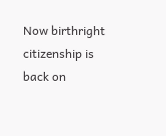Now birthright citizenship is back on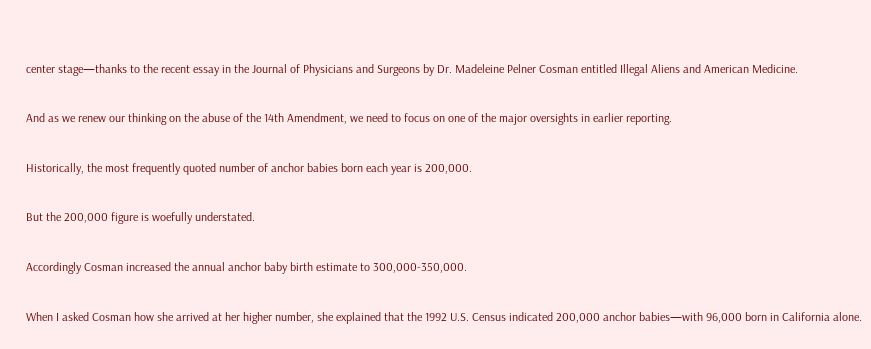center stage—thanks to the recent essay in the Journal of Physicians and Surgeons by Dr. Madeleine Pelner Cosman entitled Illegal Aliens and American Medicine.

And as we renew our thinking on the abuse of the 14th Amendment, we need to focus on one of the major oversights in earlier reporting.

Historically, the most frequently quoted number of anchor babies born each year is 200,000.

But the 200,000 figure is woefully understated.

Accordingly Cosman increased the annual anchor baby birth estimate to 300,000-350,000.

When I asked Cosman how she arrived at her higher number, she explained that the 1992 U.S. Census indicated 200,000 anchor babies—with 96,000 born in California alone.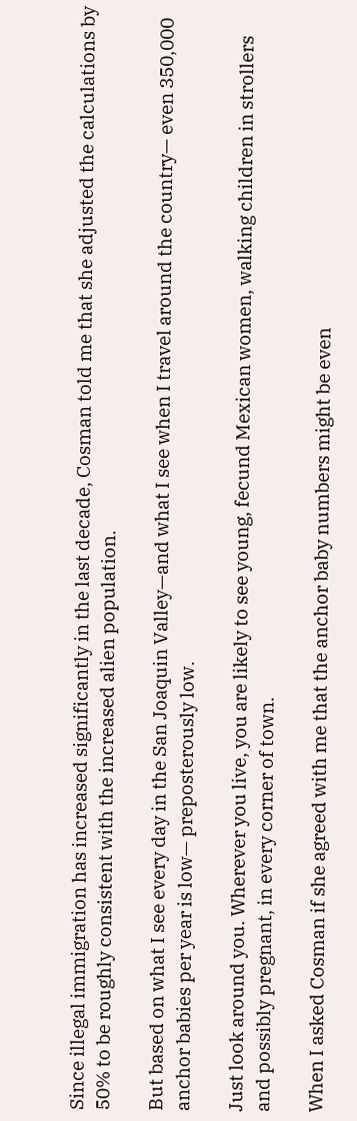Since illegal immigration has increased significantly in the last decade, Cosman told me that she adjusted the calculations by 50% to be roughly consistent with the increased alien population.

But based on what I see every day in the San Joaquin Valley—and what I see when I travel around the country— even 350,000 anchor babies per year is low— preposterously low.

Just look around you. Wherever you live, you are likely to see young, fecund Mexican women, walking children in strollers and possibly pregnant, in every corner of town.

When I asked Cosman if she agreed with me that the anchor baby numbers might be even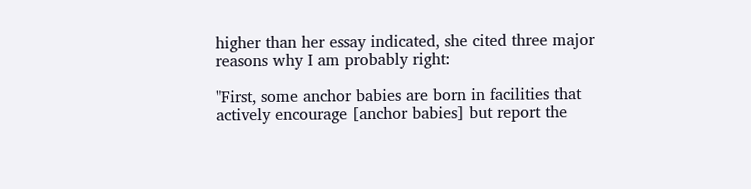higher than her essay indicated, she cited three major reasons why I am probably right:

"First, some anchor babies are born in facilities that actively encourage [anchor babies] but report the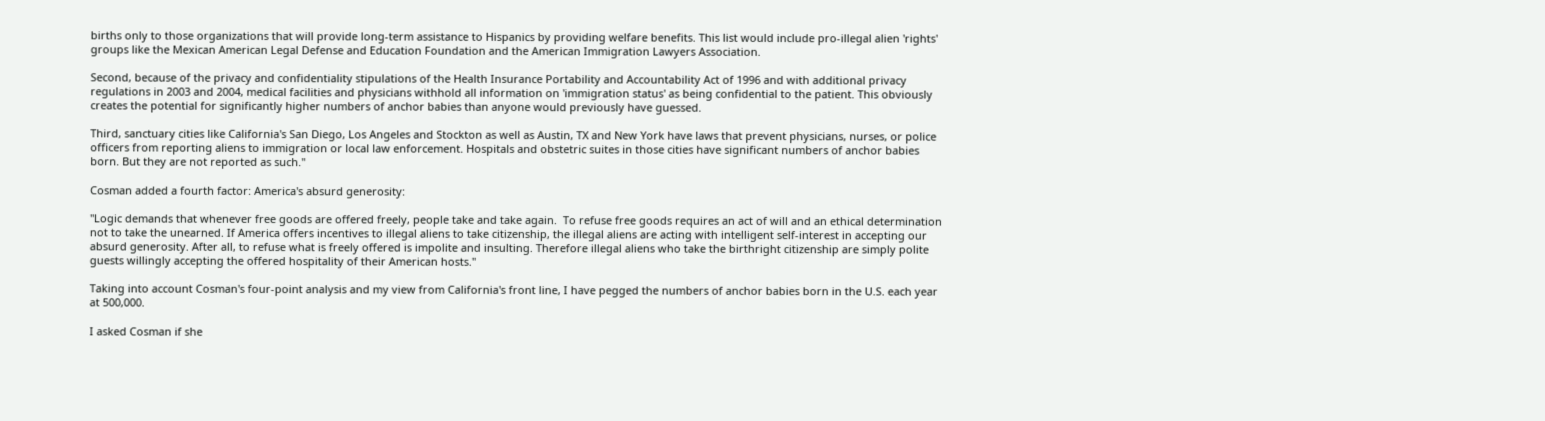births only to those organizations that will provide long-term assistance to Hispanics by providing welfare benefits. This list would include pro-illegal alien 'rights' groups like the Mexican American Legal Defense and Education Foundation and the American Immigration Lawyers Association.

Second, because of the privacy and confidentiality stipulations of the Health Insurance Portability and Accountability Act of 1996 and with additional privacy regulations in 2003 and 2004, medical facilities and physicians withhold all information on 'immigration status' as being confidential to the patient. This obviously creates the potential for significantly higher numbers of anchor babies than anyone would previously have guessed.

Third, sanctuary cities like California's San Diego, Los Angeles and Stockton as well as Austin, TX and New York have laws that prevent physicians, nurses, or police officers from reporting aliens to immigration or local law enforcement. Hospitals and obstetric suites in those cities have significant numbers of anchor babies born. But they are not reported as such."

Cosman added a fourth factor: America's absurd generosity:

"Logic demands that whenever free goods are offered freely, people take and take again.  To refuse free goods requires an act of will and an ethical determination not to take the unearned. If America offers incentives to illegal aliens to take citizenship, the illegal aliens are acting with intelligent self-interest in accepting our absurd generosity. After all, to refuse what is freely offered is impolite and insulting. Therefore illegal aliens who take the birthright citizenship are simply polite guests willingly accepting the offered hospitality of their American hosts."

Taking into account Cosman's four-point analysis and my view from California's front line, I have pegged the numbers of anchor babies born in the U.S. each year at 500,000.

I asked Cosman if she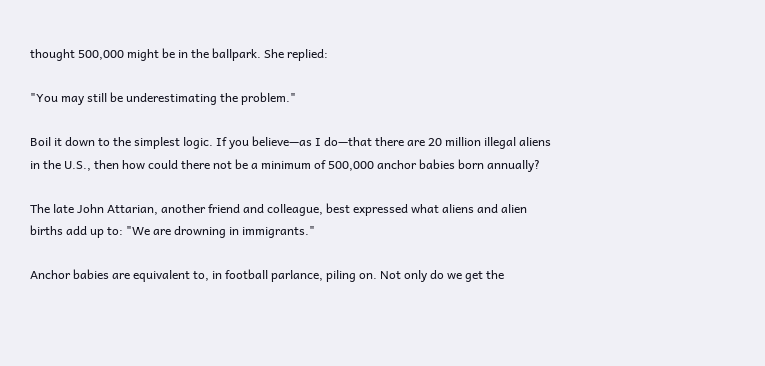thought 500,000 might be in the ballpark. She replied:

"You may still be underestimating the problem."

Boil it down to the simplest logic. If you believe—as I do—that there are 20 million illegal aliens in the U.S., then how could there not be a minimum of 500,000 anchor babies born annually?

The late John Attarian, another friend and colleague, best expressed what aliens and alien births add up to: "We are drowning in immigrants."

Anchor babies are equivalent to, in football parlance, piling on. Not only do we get the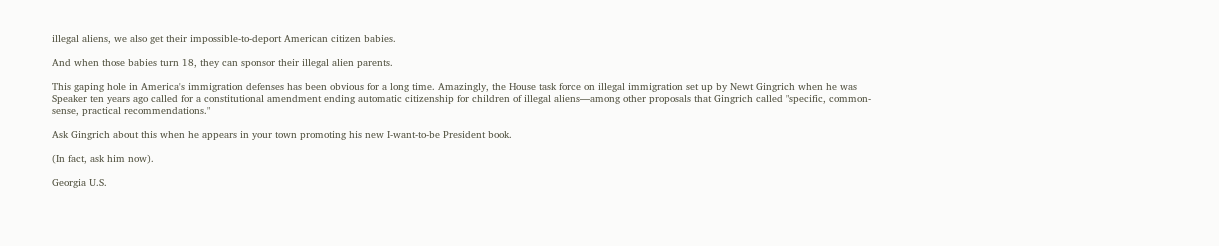illegal aliens, we also get their impossible-to-deport American citizen babies.

And when those babies turn 18, they can sponsor their illegal alien parents.

This gaping hole in America's immigration defenses has been obvious for a long time. Amazingly, the House task force on illegal immigration set up by Newt Gingrich when he was Speaker ten years ago called for a constitutional amendment ending automatic citizenship for children of illegal aliens—among other proposals that Gingrich called "specific, common-sense, practical recommendations."

Ask Gingrich about this when he appears in your town promoting his new I-want-to-be President book.

(In fact, ask him now).

Georgia U.S.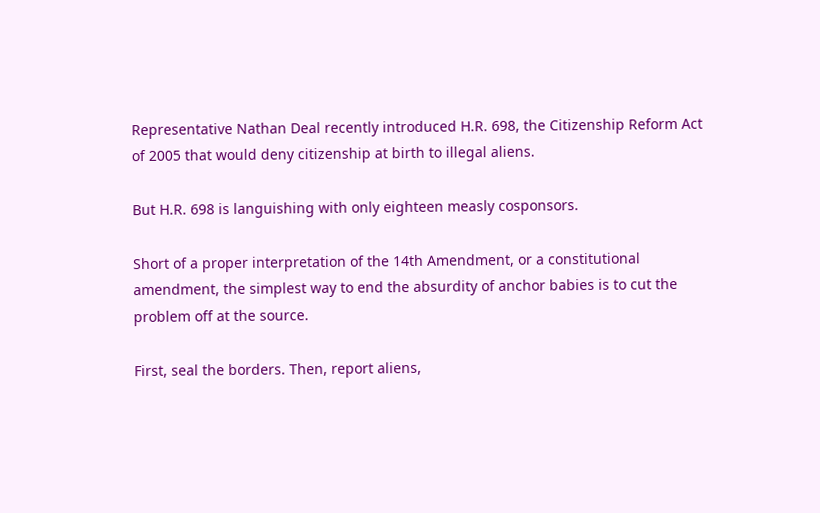Representative Nathan Deal recently introduced H.R. 698, the Citizenship Reform Act of 2005 that would deny citizenship at birth to illegal aliens.

But H.R. 698 is languishing with only eighteen measly cosponsors.

Short of a proper interpretation of the 14th Amendment, or a constitutional amendment, the simplest way to end the absurdity of anchor babies is to cut the problem off at the source.

First, seal the borders. Then, report aliens,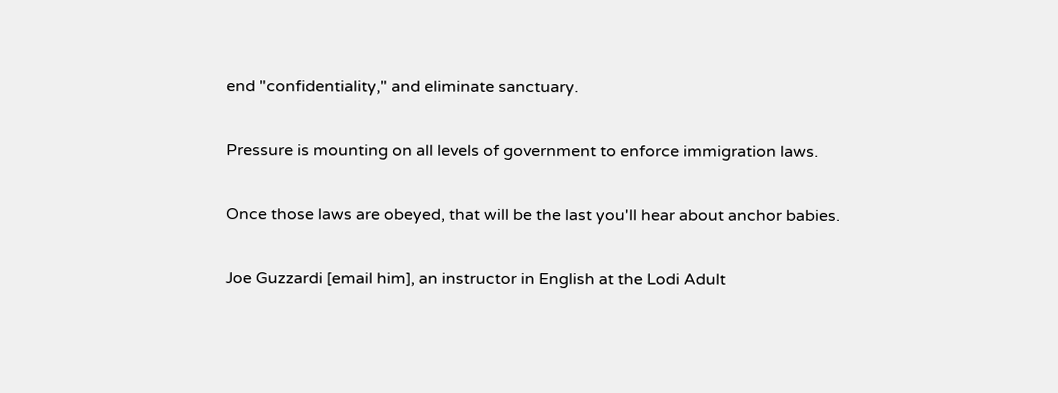end "confidentiality," and eliminate sanctuary.

Pressure is mounting on all levels of government to enforce immigration laws.

Once those laws are obeyed, that will be the last you'll hear about anchor babies.

Joe Guzzardi [email him], an instructor in English at the Lodi Adult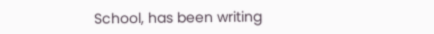School, has been writing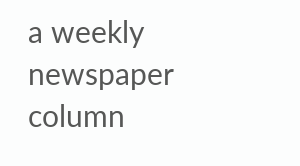a weekly newspaper column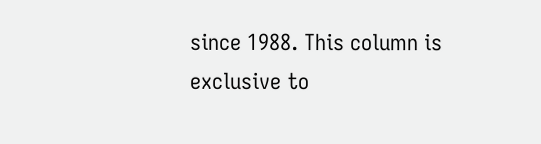since 1988. This column is exclusive to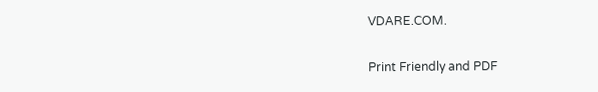VDARE.COM.

Print Friendly and PDF